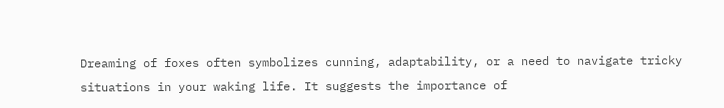Dreaming of foxes often symbolizes cunning, adaptability, or a need to navigate tricky situations in your waking life. It suggests the importance of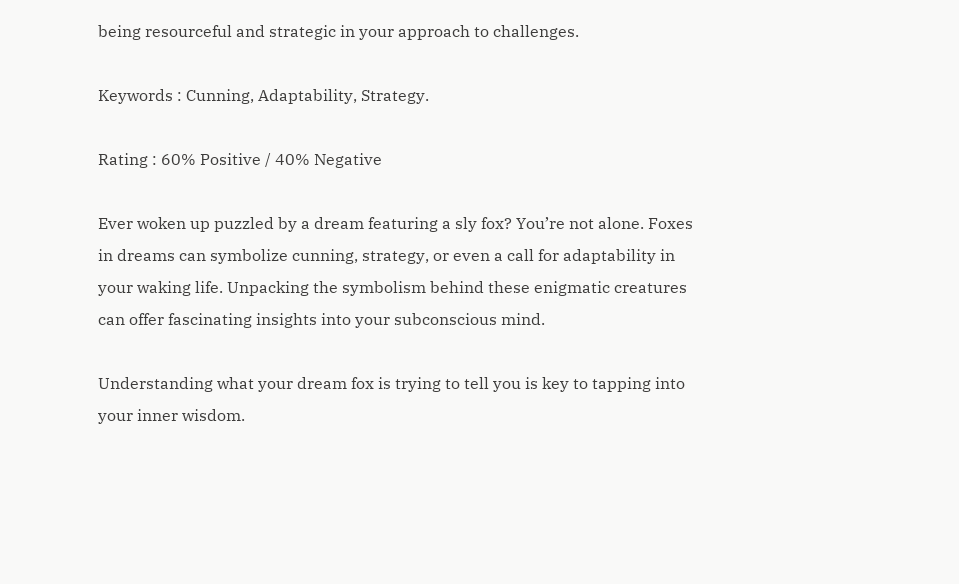being resourceful and strategic in your approach to challenges.

Keywords : Cunning, Adaptability, Strategy.

Rating : 60% Positive / 40% Negative

Ever woken up puzzled by a dream featuring a sly fox? You’re not alone. Foxes in dreams can symbolize cunning, strategy, or even a call for adaptability in your waking life. Unpacking the symbolism behind these enigmatic creatures can offer fascinating insights into your subconscious mind.

Understanding what your dream fox is trying to tell you is key to tapping into your inner wisdom.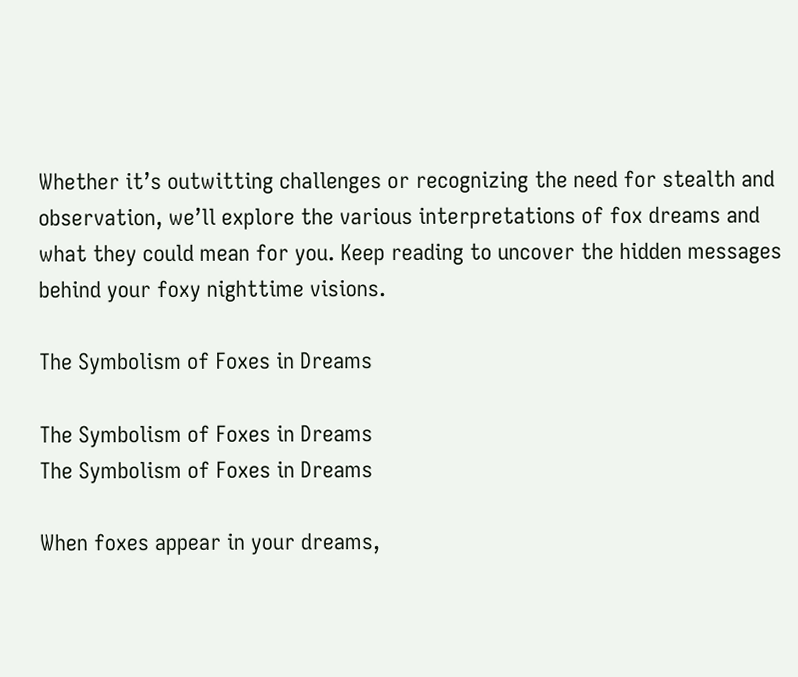Whether it’s outwitting challenges or recognizing the need for stealth and observation, we’ll explore the various interpretations of fox dreams and what they could mean for you. Keep reading to uncover the hidden messages behind your foxy nighttime visions.

The Symbolism of Foxes in Dreams

The Symbolism of Foxes in Dreams
The Symbolism of Foxes in Dreams

When foxes appear in your dreams,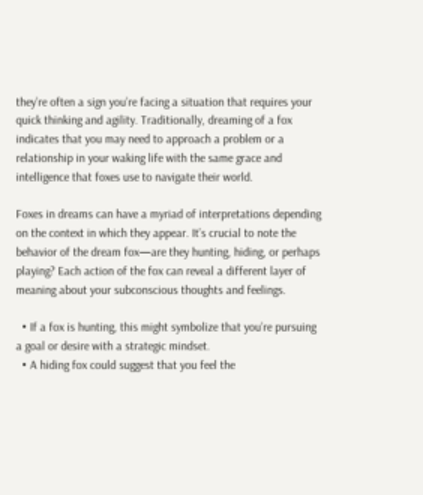they’re often a sign you’re facing a situation that requires your quick thinking and agility. Traditionally, dreaming of a fox indicates that you may need to approach a problem or a relationship in your waking life with the same grace and intelligence that foxes use to navigate their world.

Foxes in dreams can have a myriad of interpretations depending on the context in which they appear. It’s crucial to note the behavior of the dream fox—are they hunting, hiding, or perhaps playing? Each action of the fox can reveal a different layer of meaning about your subconscious thoughts and feelings.

  • If a fox is hunting, this might symbolize that you’re pursuing a goal or desire with a strategic mindset.
  • A hiding fox could suggest that you feel the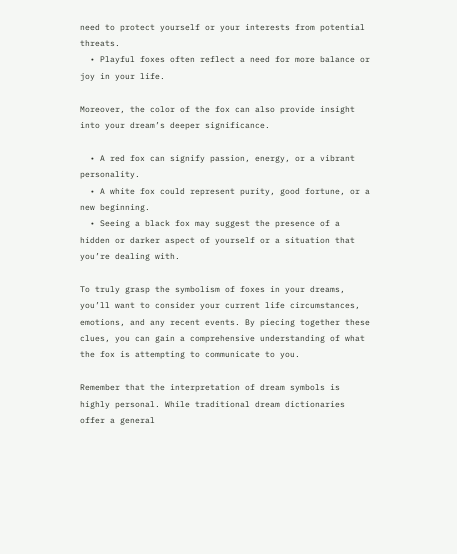need to protect yourself or your interests from potential threats.
  • Playful foxes often reflect a need for more balance or joy in your life.

Moreover, the color of the fox can also provide insight into your dream’s deeper significance.

  • A red fox can signify passion, energy, or a vibrant personality.
  • A white fox could represent purity, good fortune, or a new beginning.
  • Seeing a black fox may suggest the presence of a hidden or darker aspect of yourself or a situation that you’re dealing with.

To truly grasp the symbolism of foxes in your dreams, you’ll want to consider your current life circumstances, emotions, and any recent events. By piecing together these clues, you can gain a comprehensive understanding of what the fox is attempting to communicate to you.

Remember that the interpretation of dream symbols is highly personal. While traditional dream dictionaries offer a general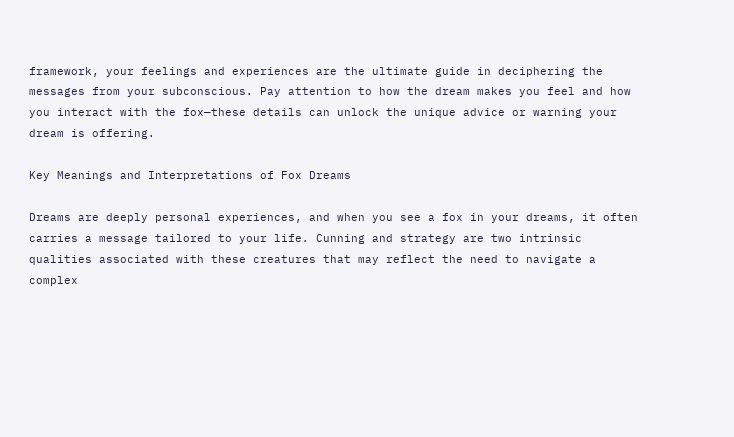framework, your feelings and experiences are the ultimate guide in deciphering the messages from your subconscious. Pay attention to how the dream makes you feel and how you interact with the fox—these details can unlock the unique advice or warning your dream is offering.

Key Meanings and Interpretations of Fox Dreams

Dreams are deeply personal experiences, and when you see a fox in your dreams, it often carries a message tailored to your life. Cunning and strategy are two intrinsic qualities associated with these creatures that may reflect the need to navigate a complex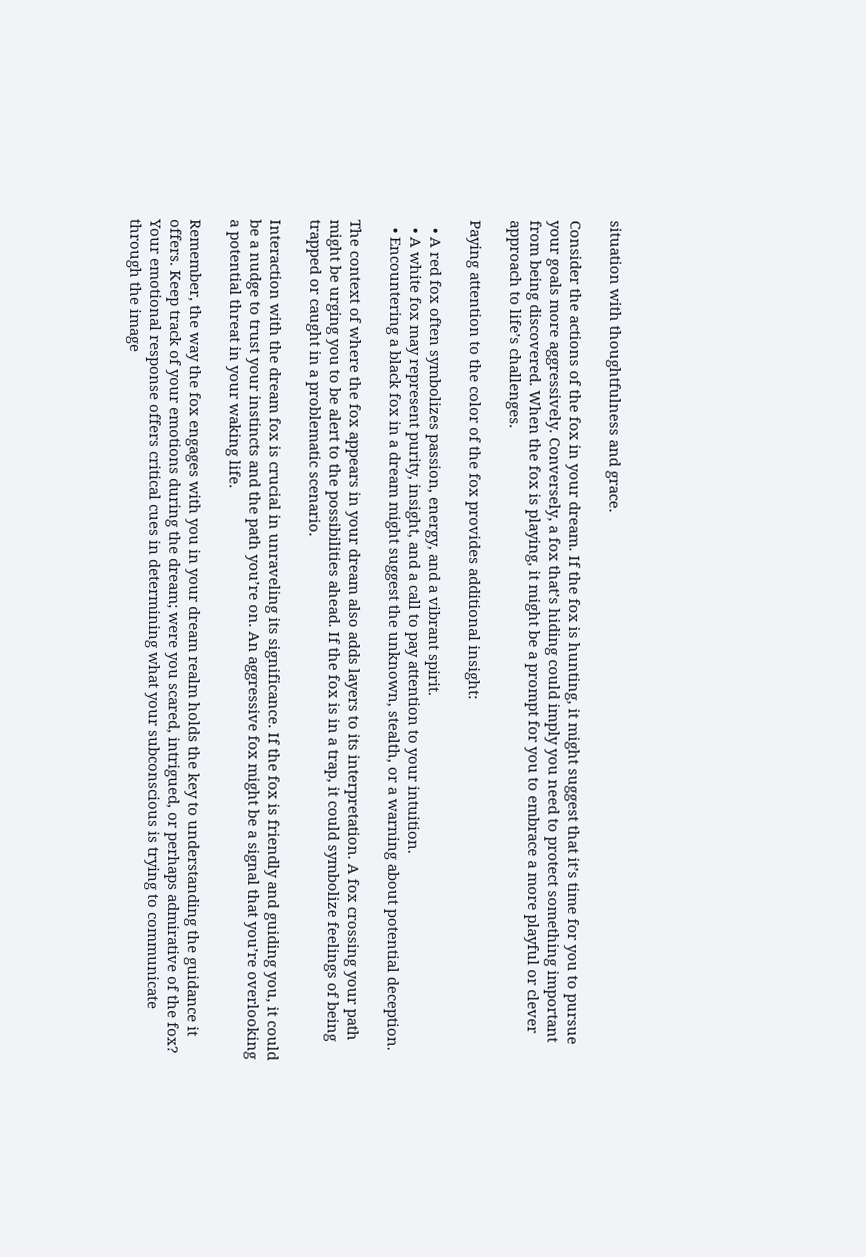situation with thoughtfulness and grace.

Consider the actions of the fox in your dream. If the fox is hunting, it might suggest that it’s time for you to pursue your goals more aggressively. Conversely, a fox that’s hiding could imply you need to protect something important from being discovered. When the fox is playing, it might be a prompt for you to embrace a more playful or clever approach to life’s challenges.

Paying attention to the color of the fox provides additional insight:

  • A red fox often symbolizes passion, energy, and a vibrant spirit.
  • A white fox may represent purity, insight, and a call to pay attention to your intuition.
  • Encountering a black fox in a dream might suggest the unknown, stealth, or a warning about potential deception.

The context of where the fox appears in your dream also adds layers to its interpretation. A fox crossing your path might be urging you to be alert to the possibilities ahead. If the fox is in a trap, it could symbolize feelings of being trapped or caught in a problematic scenario.

Interaction with the dream fox is crucial in unraveling its significance. If the fox is friendly and guiding you, it could be a nudge to trust your instincts and the path you’re on. An aggressive fox might be a signal that you’re overlooking a potential threat in your waking life.

Remember, the way the fox engages with you in your dream realm holds the key to understanding the guidance it offers. Keep track of your emotions during the dream; were you scared, intrigued, or perhaps admirative of the fox? Your emotional response offers critical cues in determining what your subconscious is trying to communicate through the image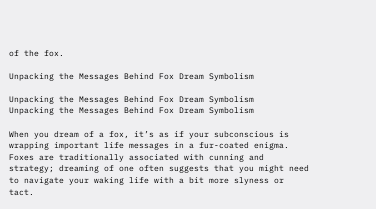of the fox.

Unpacking the Messages Behind Fox Dream Symbolism

Unpacking the Messages Behind Fox Dream Symbolism
Unpacking the Messages Behind Fox Dream Symbolism

When you dream of a fox, it’s as if your subconscious is wrapping important life messages in a fur-coated enigma. Foxes are traditionally associated with cunning and strategy; dreaming of one often suggests that you might need to navigate your waking life with a bit more slyness or tact.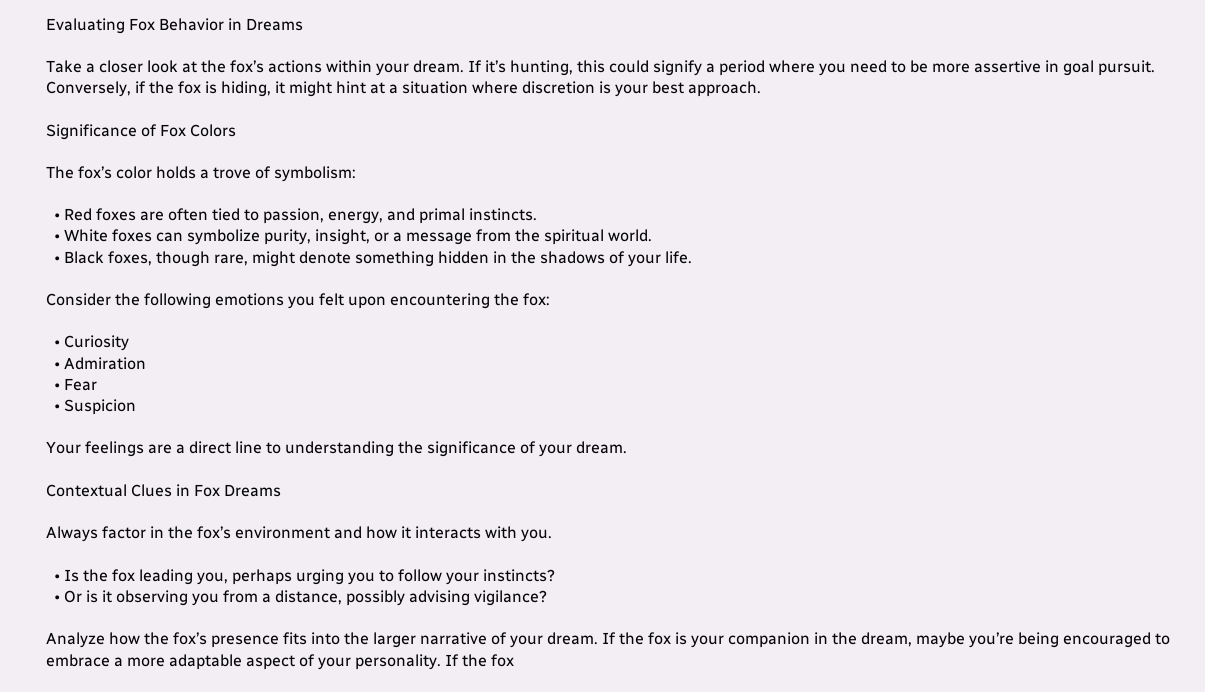Evaluating Fox Behavior in Dreams

Take a closer look at the fox’s actions within your dream. If it’s hunting, this could signify a period where you need to be more assertive in goal pursuit. Conversely, if the fox is hiding, it might hint at a situation where discretion is your best approach.

Significance of Fox Colors

The fox’s color holds a trove of symbolism:

  • Red foxes are often tied to passion, energy, and primal instincts.
  • White foxes can symbolize purity, insight, or a message from the spiritual world.
  • Black foxes, though rare, might denote something hidden in the shadows of your life.

Consider the following emotions you felt upon encountering the fox:

  • Curiosity
  • Admiration
  • Fear
  • Suspicion

Your feelings are a direct line to understanding the significance of your dream.

Contextual Clues in Fox Dreams

Always factor in the fox’s environment and how it interacts with you.

  • Is the fox leading you, perhaps urging you to follow your instincts?
  • Or is it observing you from a distance, possibly advising vigilance?

Analyze how the fox’s presence fits into the larger narrative of your dream. If the fox is your companion in the dream, maybe you’re being encouraged to embrace a more adaptable aspect of your personality. If the fox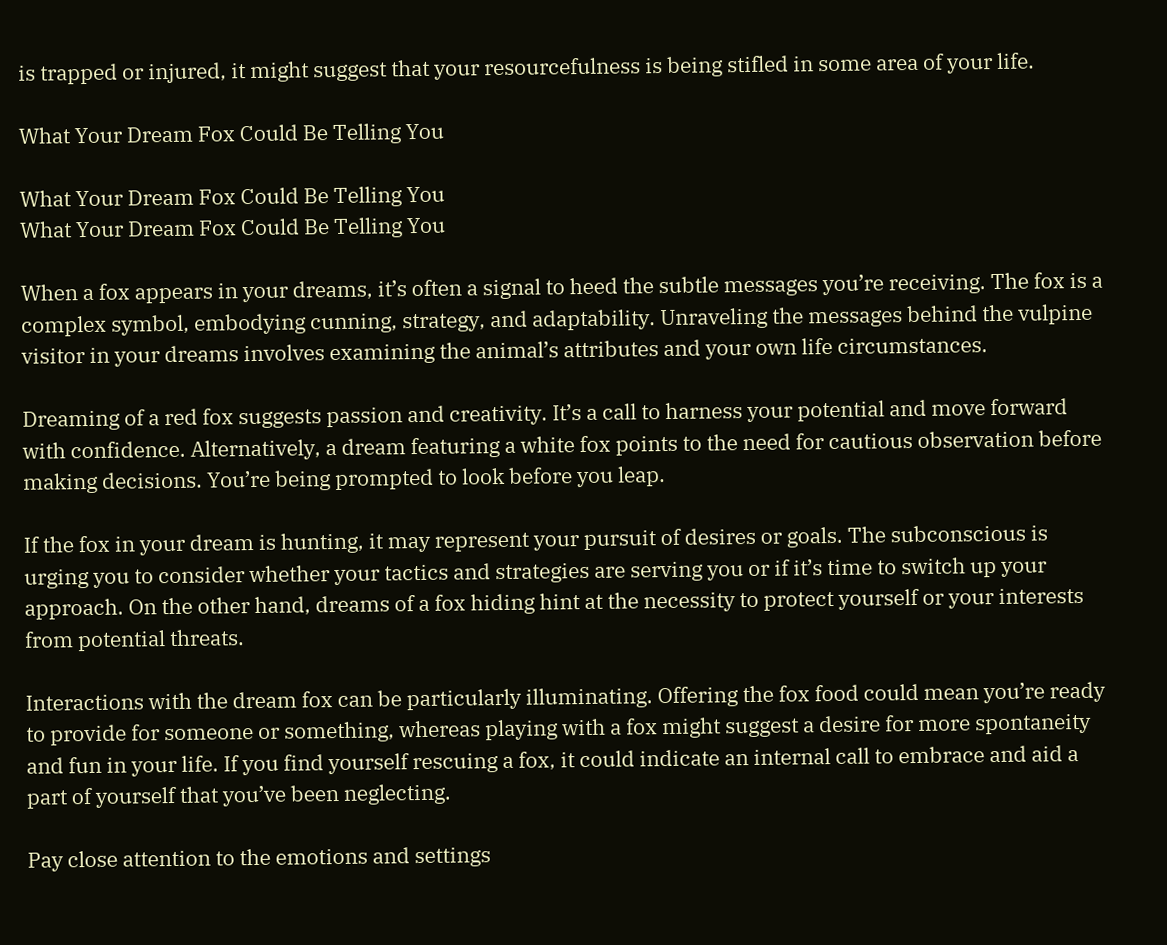is trapped or injured, it might suggest that your resourcefulness is being stifled in some area of your life.

What Your Dream Fox Could Be Telling You

What Your Dream Fox Could Be Telling You
What Your Dream Fox Could Be Telling You

When a fox appears in your dreams, it’s often a signal to heed the subtle messages you’re receiving. The fox is a complex symbol, embodying cunning, strategy, and adaptability. Unraveling the messages behind the vulpine visitor in your dreams involves examining the animal’s attributes and your own life circumstances.

Dreaming of a red fox suggests passion and creativity. It’s a call to harness your potential and move forward with confidence. Alternatively, a dream featuring a white fox points to the need for cautious observation before making decisions. You’re being prompted to look before you leap.

If the fox in your dream is hunting, it may represent your pursuit of desires or goals. The subconscious is urging you to consider whether your tactics and strategies are serving you or if it’s time to switch up your approach. On the other hand, dreams of a fox hiding hint at the necessity to protect yourself or your interests from potential threats.

Interactions with the dream fox can be particularly illuminating. Offering the fox food could mean you’re ready to provide for someone or something, whereas playing with a fox might suggest a desire for more spontaneity and fun in your life. If you find yourself rescuing a fox, it could indicate an internal call to embrace and aid a part of yourself that you’ve been neglecting.

Pay close attention to the emotions and settings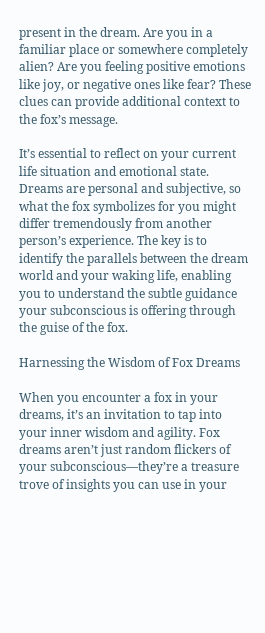present in the dream. Are you in a familiar place or somewhere completely alien? Are you feeling positive emotions like joy, or negative ones like fear? These clues can provide additional context to the fox’s message.

It’s essential to reflect on your current life situation and emotional state. Dreams are personal and subjective, so what the fox symbolizes for you might differ tremendously from another person’s experience. The key is to identify the parallels between the dream world and your waking life, enabling you to understand the subtle guidance your subconscious is offering through the guise of the fox.

Harnessing the Wisdom of Fox Dreams

When you encounter a fox in your dreams, it’s an invitation to tap into your inner wisdom and agility. Fox dreams aren’t just random flickers of your subconscious—they’re a treasure trove of insights you can use in your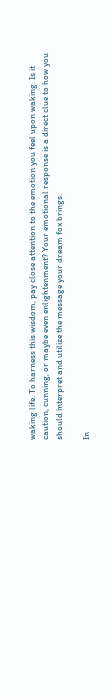waking life. To harness this wisdom, pay close attention to the emotion you feel upon waking. Is it caution, cunning, or maybe even enlightenment? Your emotional response is a direct clue to how you should interpret and utilize the message your dream fox brings.

In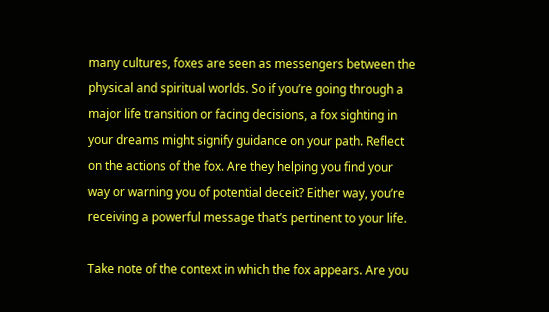many cultures, foxes are seen as messengers between the physical and spiritual worlds. So if you’re going through a major life transition or facing decisions, a fox sighting in your dreams might signify guidance on your path. Reflect on the actions of the fox. Are they helping you find your way or warning you of potential deceit? Either way, you’re receiving a powerful message that’s pertinent to your life.

Take note of the context in which the fox appears. Are you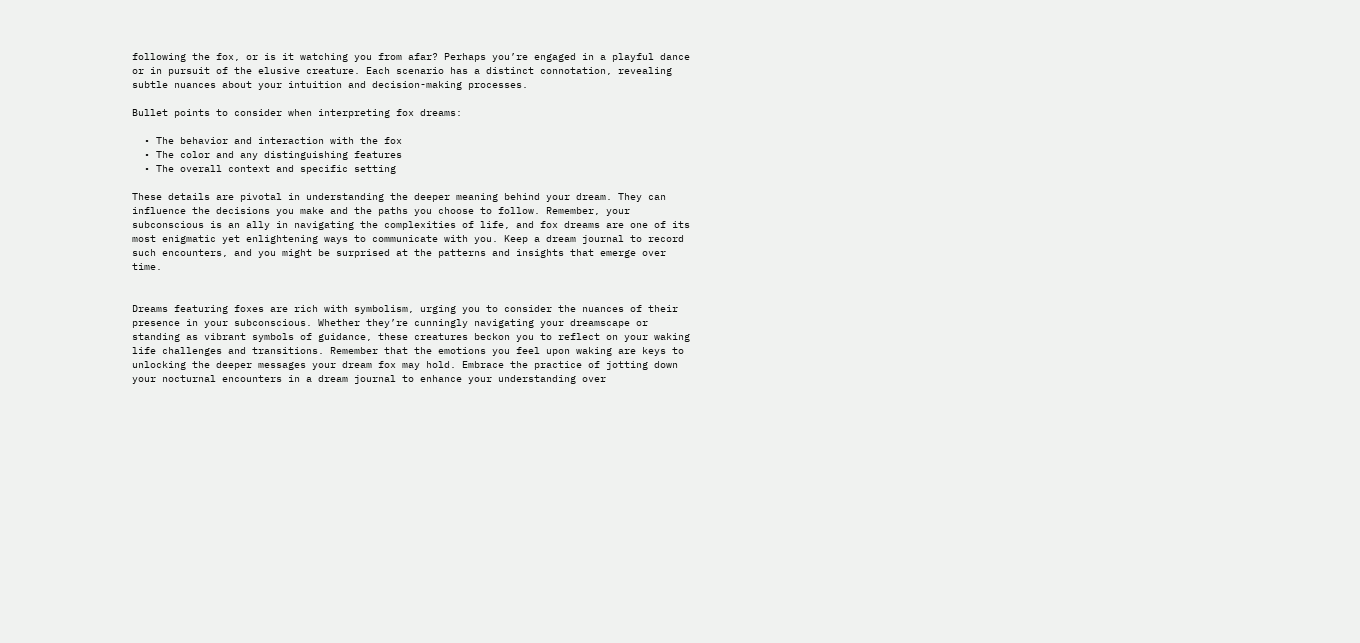following the fox, or is it watching you from afar? Perhaps you’re engaged in a playful dance or in pursuit of the elusive creature. Each scenario has a distinct connotation, revealing subtle nuances about your intuition and decision-making processes.

Bullet points to consider when interpreting fox dreams:

  • The behavior and interaction with the fox
  • The color and any distinguishing features
  • The overall context and specific setting

These details are pivotal in understanding the deeper meaning behind your dream. They can influence the decisions you make and the paths you choose to follow. Remember, your subconscious is an ally in navigating the complexities of life, and fox dreams are one of its most enigmatic yet enlightening ways to communicate with you. Keep a dream journal to record such encounters, and you might be surprised at the patterns and insights that emerge over time.


Dreams featuring foxes are rich with symbolism, urging you to consider the nuances of their presence in your subconscious. Whether they’re cunningly navigating your dreamscape or standing as vibrant symbols of guidance, these creatures beckon you to reflect on your waking life challenges and transitions. Remember that the emotions you feel upon waking are keys to unlocking the deeper messages your dream fox may hold. Embrace the practice of jotting down your nocturnal encounters in a dream journal to enhance your understanding over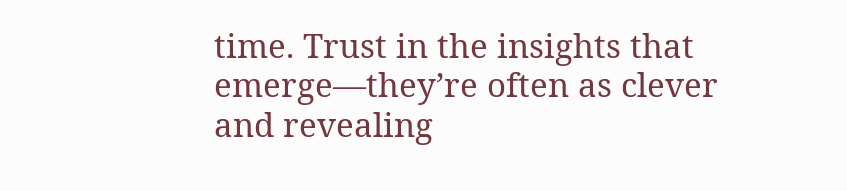time. Trust in the insights that emerge—they’re often as clever and revealing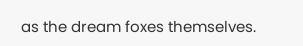as the dream foxes themselves.